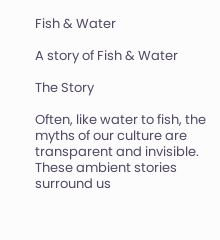Fish & Water

A story of Fish & Water

The Story

Often, like water to fish, the myths of our culture are transparent and invisible. These ambient stories surround us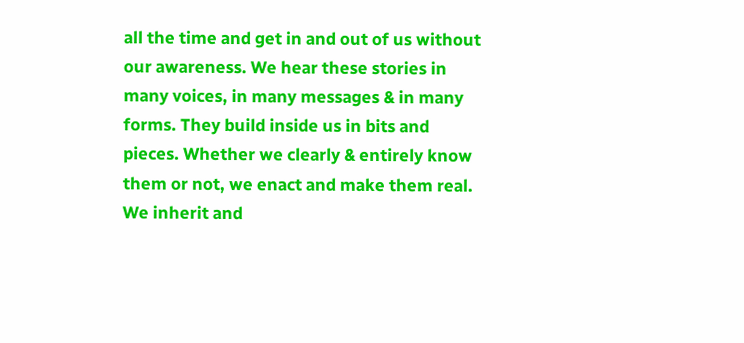all the time and get in and out of us without our awareness. We hear these stories in many voices, in many messages & in many forms. They build inside us in bits and pieces. Whether we clearly & entirely know them or not, we enact and make them real. We inherit and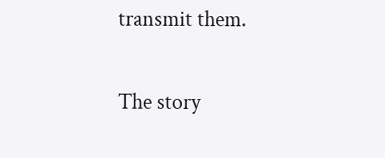transmit them.

The story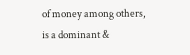of money among others, is a dominant &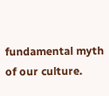fundamental myth of our culture.